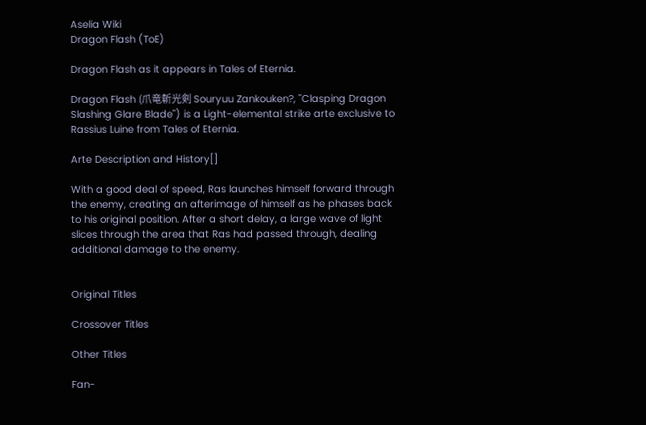Aselia Wiki
Dragon Flash (ToE)

Dragon Flash as it appears in Tales of Eternia.

Dragon Flash (爪竜斬光剣 Souryuu Zankouken?, "Clasping Dragon Slashing Glare Blade") is a Light-elemental strike arte exclusive to Rassius Luine from Tales of Eternia.

Arte Description and History[]

With a good deal of speed, Ras launches himself forward through the enemy, creating an afterimage of himself as he phases back to his original position. After a short delay, a large wave of light slices through the area that Ras had passed through, dealing additional damage to the enemy.


Original Titles

Crossover Titles

Other Titles

Fan-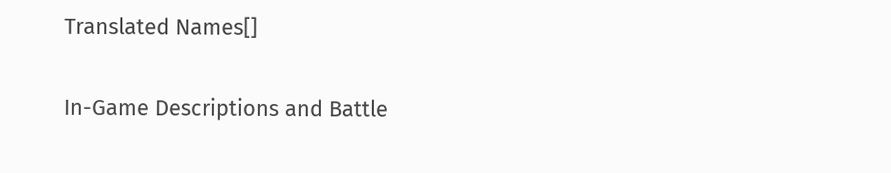Translated Names[]

In-Game Descriptions and Battle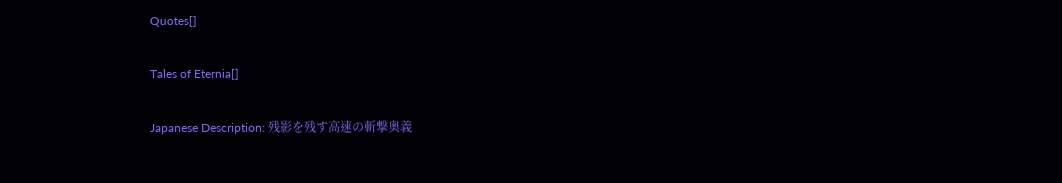Quotes[]

Tales of Eternia[]

Japanese Description: 残影を残す高速の斬撃奥義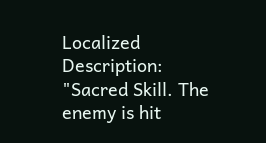Localized Description: "Sacred Skill. The enemy is hit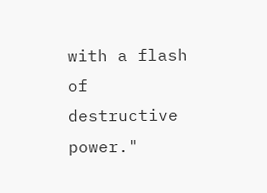with a flash of destructive power."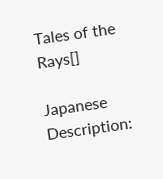Tales of the Rays[]

Japanese Description: